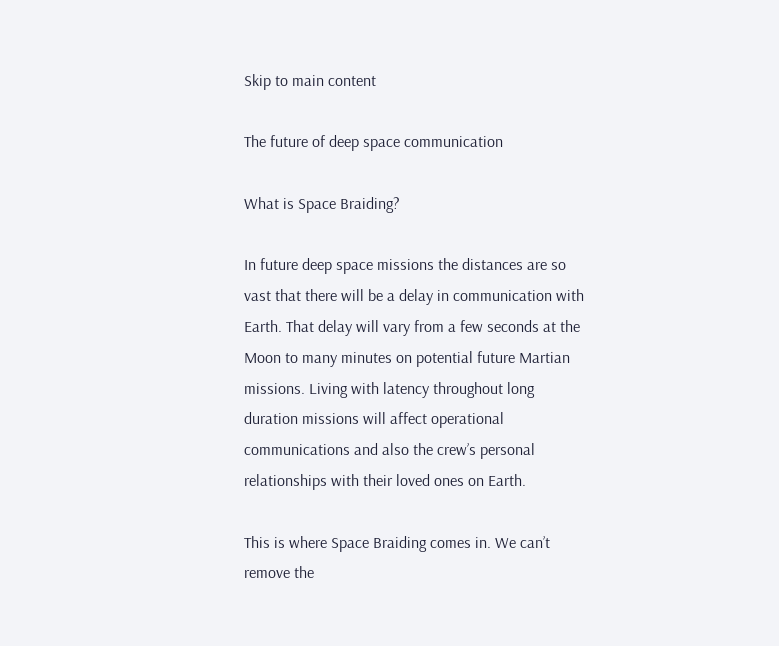Skip to main content

The future of deep space communication

What is Space Braiding?

In future deep space missions the distances are so vast that there will be a delay in communication with Earth. That delay will vary from a few seconds at the Moon to many minutes on potential future Martian missions. Living with latency throughout long duration missions will affect operational communications and also the crew’s personal relationships with their loved ones on Earth.

This is where Space Braiding comes in. We can’t remove the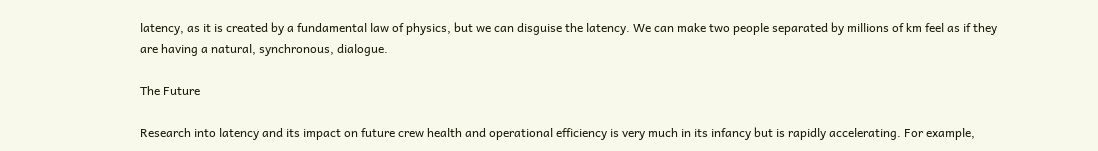latency, as it is created by a fundamental law of physics, but we can disguise the latency. We can make two people separated by millions of km feel as if they are having a natural, synchronous, dialogue.

The Future

Research into latency and its impact on future crew health and operational efficiency is very much in its infancy but is rapidly accelerating. For example,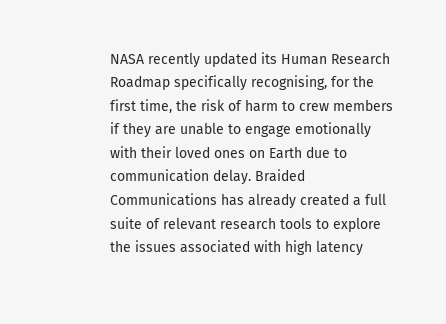NASA recently updated its Human Research Roadmap specifically recognising, for the first time, the risk of harm to crew members if they are unable to engage emotionally with their loved ones on Earth due to communication delay. Braided Communications has already created a full suite of relevant research tools to explore the issues associated with high latency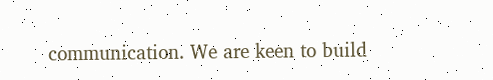communication. We are keen to build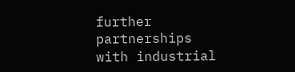further partnerships with industrial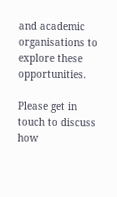and academic organisations to explore these opportunities.

Please get in touch to discuss how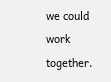we could work together.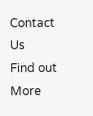Contact Us
Find out More